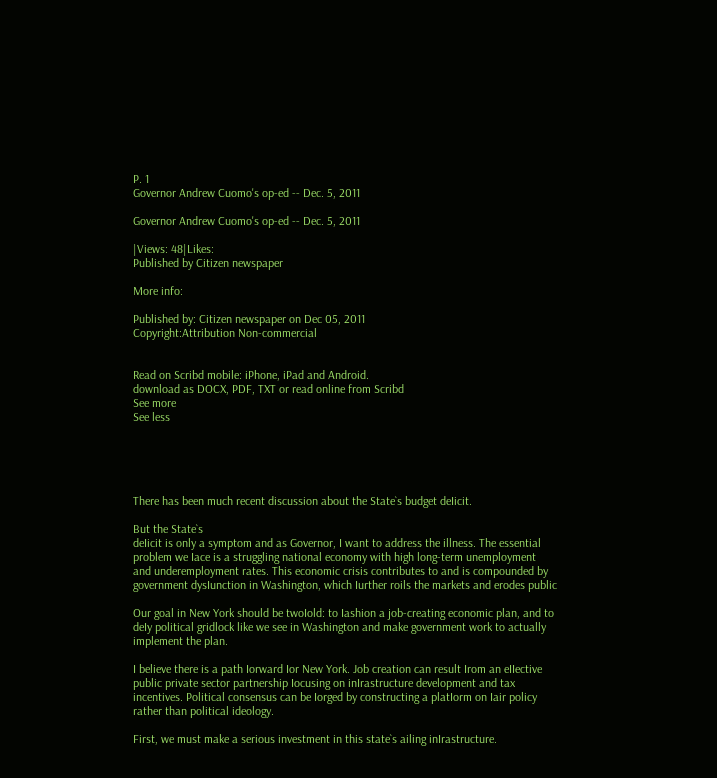P. 1
Governor Andrew Cuomo's op-ed -- Dec. 5, 2011

Governor Andrew Cuomo's op-ed -- Dec. 5, 2011

|Views: 48|Likes:
Published by Citizen newspaper

More info:

Published by: Citizen newspaper on Dec 05, 2011
Copyright:Attribution Non-commercial


Read on Scribd mobile: iPhone, iPad and Android.
download as DOCX, PDF, TXT or read online from Scribd
See more
See less





There has been much recent discussion about the State`s budget deIicit.

But the State`s
deIicit is only a symptom and as Governor, I want to address the illness. The essential
problem we Iace is a struggling national economy with high long-term unemployment
and underemployment rates. This economic crisis contributes to and is compounded by
government dysIunction in Washington, which Iurther roils the markets and erodes public

Our goal in New York should be twoIold: to Iashion a job-creating economic plan, and to
deIy political gridlock like we see in Washington and make government work to actually
implement the plan.

I believe there is a path Iorward Ior New York. Job creation can result Irom an eIIective
public private sector partnership Iocusing on inIrastructure development and tax
incentives. Political consensus can be Iorged by constructing a platIorm on Iair policy
rather than political ideology.

First, we must make a serious investment in this state`s ailing inIrastructure.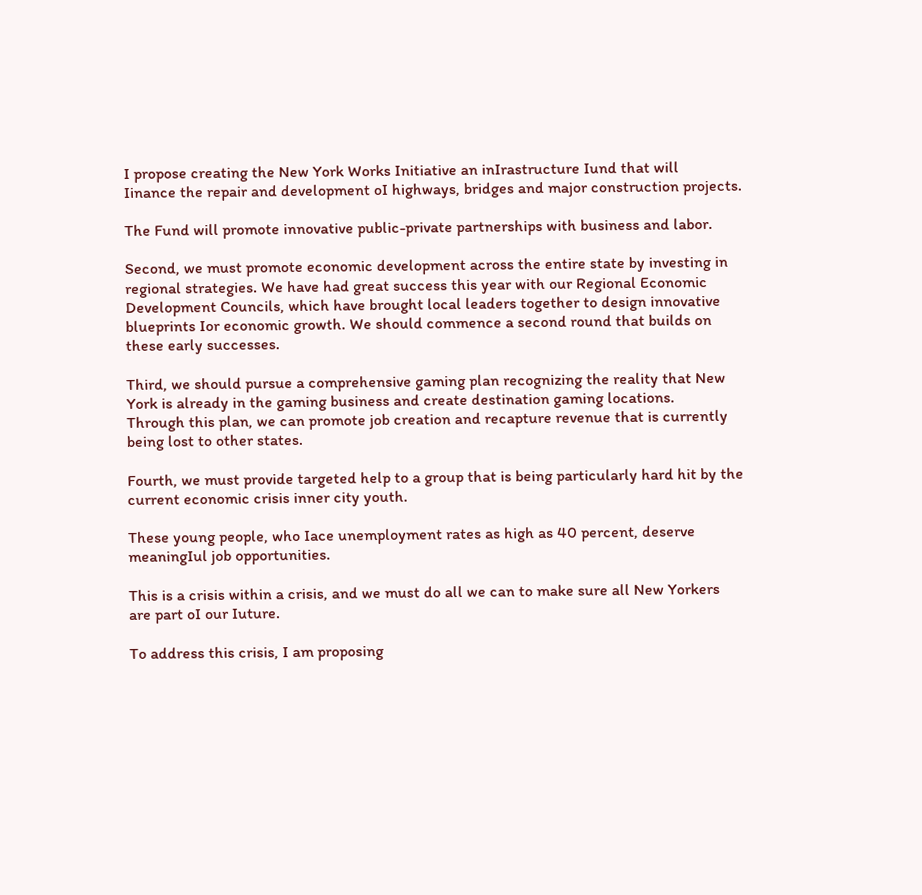I propose creating the New York Works Initiative an inIrastructure Iund that will
Iinance the repair and development oI highways, bridges and major construction projects.

The Fund will promote innovative public-private partnerships with business and labor.

Second, we must promote economic development across the entire state by investing in
regional strategies. We have had great success this year with our Regional Economic
Development Councils, which have brought local leaders together to design innovative
blueprints Ior economic growth. We should commence a second round that builds on
these early successes.

Third, we should pursue a comprehensive gaming plan recognizing the reality that New
York is already in the gaming business and create destination gaming locations.
Through this plan, we can promote job creation and recapture revenue that is currently
being lost to other states.

Fourth, we must provide targeted help to a group that is being particularly hard hit by the
current economic crisis inner city youth.

These young people, who Iace unemployment rates as high as 40 percent, deserve
meaningIul job opportunities.

This is a crisis within a crisis, and we must do all we can to make sure all New Yorkers
are part oI our Iuture.

To address this crisis, I am proposing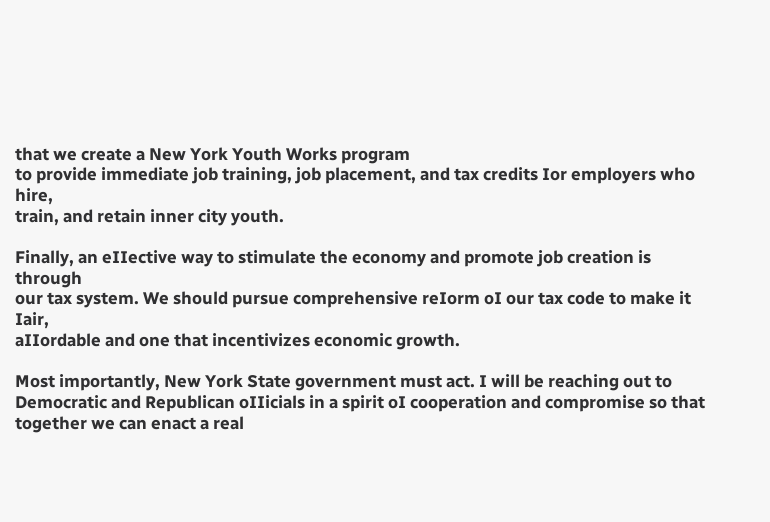that we create a New York Youth Works program
to provide immediate job training, job placement, and tax credits Ior employers who hire,
train, and retain inner city youth.

Finally, an eIIective way to stimulate the economy and promote job creation is through
our tax system. We should pursue comprehensive reIorm oI our tax code to make it Iair,
aIIordable and one that incentivizes economic growth.

Most importantly, New York State government must act. I will be reaching out to
Democratic and Republican oIIicials in a spirit oI cooperation and compromise so that
together we can enact a real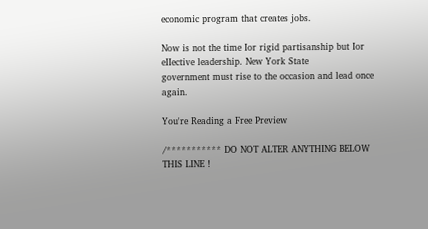economic program that creates jobs.

Now is not the time Ior rigid partisanship but Ior eIIective leadership. New York State
government must rise to the occasion and lead once again.

You're Reading a Free Preview

/*********** DO NOT ALTER ANYTHING BELOW THIS LINE !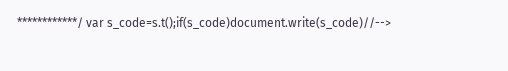************/ var s_code=s.t();if(s_code)document.write(s_code)//-->